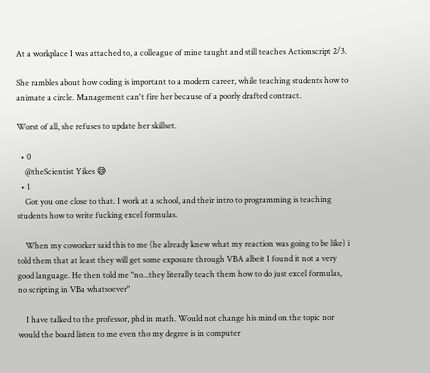At a workplace I was attached to, a colleague of mine taught and still teaches Actionscript 2/3.

She rambles about how coding is important to a modern career, while teaching students how to animate a circle. Management can't fire her because of a poorly drafted contract.

Worst of all, she refuses to update her skillset.

  • 0
    @theScientist Yikes 😅
  • 1
    Got you one close to that. I work at a school, and their intro to programming is teaching students how to write fucking excel formulas.

    When my coworker said this to me (he already knew what my reaction was going to be like) i told them that at least they will get some exposure through VBA albeit I found it not a very good language. He then told me "no...they literally teach them how to do just excel formulas, no scripting in VBa whatsoever"

    I have talked to the professor, phd in math. Would not change his mind on the topic nor would the board listen to me even tho my degree is in computer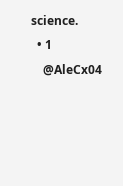science.
  • 1
    @AleCx04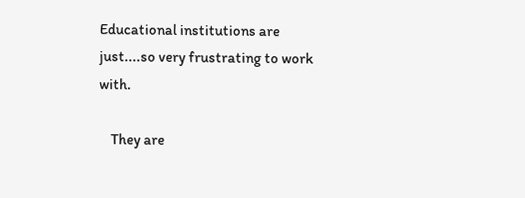Educational institutions are just....so very frustrating to work with.

    They are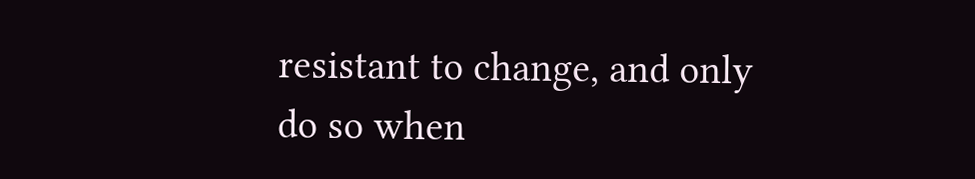resistant to change, and only do so when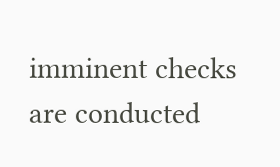imminent checks are conducted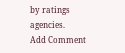by ratings agencies.
Add Comment